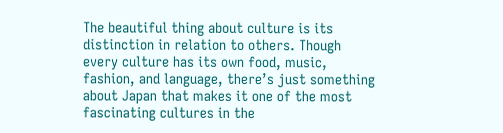The beautiful thing about culture is its distinction in relation to others. Though every culture has its own food, music, fashion, and language, there’s just something about Japan that makes it one of the most fascinating cultures in the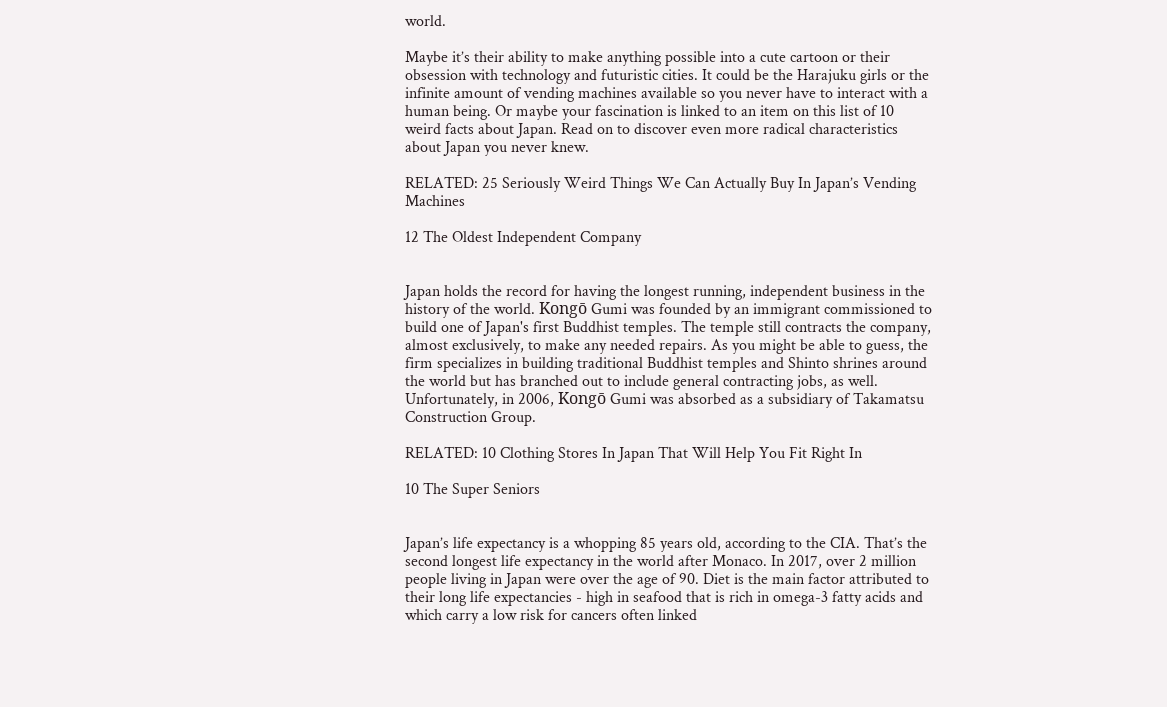world.

Maybe it’s their ability to make anything possible into a cute cartoon or their obsession with technology and futuristic cities. It could be the Harajuku girls or the infinite amount of vending machines available so you never have to interact with a human being. Or maybe your fascination is linked to an item on this list of 10 weird facts about Japan. Read on to discover even more radical characteristics about Japan you never knew.

RELATED: 25 Seriously Weird Things We Can Actually Buy In Japan’s Vending Machines

12 The Oldest Independent Company


Japan holds the record for having the longest running, independent business in the history of the world. Kongō Gumi was founded by an immigrant commissioned to build one of Japan's first Buddhist temples. The temple still contracts the company, almost exclusively, to make any needed repairs. As you might be able to guess, the firm specializes in building traditional Buddhist temples and Shinto shrines around the world but has branched out to include general contracting jobs, as well. Unfortunately, in 2006, Kongō Gumi was absorbed as a subsidiary of Takamatsu Construction Group.

RELATED: 10 Clothing Stores In Japan That Will Help You Fit Right In

10 The Super Seniors


Japan’s life expectancy is a whopping 85 years old, according to the CIA. That’s the second longest life expectancy in the world after Monaco. In 2017, over 2 million people living in Japan were over the age of 90. Diet is the main factor attributed to their long life expectancies - high in seafood that is rich in omega-3 fatty acids and which carry a low risk for cancers often linked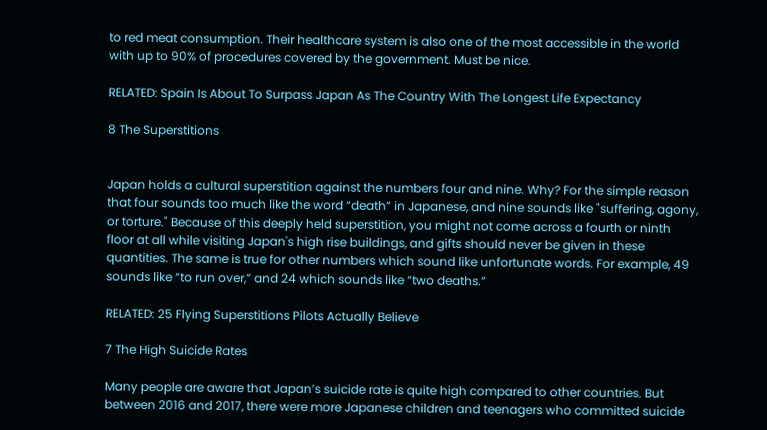to red meat consumption. Their healthcare system is also one of the most accessible in the world with up to 90% of procedures covered by the government. Must be nice.

RELATED: Spain Is About To Surpass Japan As The Country With The Longest Life Expectancy

8 The Superstitions


Japan holds a cultural superstition against the numbers four and nine. Why? For the simple reason that four sounds too much like the word “death” in Japanese, and nine sounds like "suffering, agony, or torture." Because of this deeply held superstition, you might not come across a fourth or ninth floor at all while visiting Japan's high rise buildings, and gifts should never be given in these quantities. The same is true for other numbers which sound like unfortunate words. For example, 49 sounds like “to run over,” and 24 which sounds like “two deaths.”

RELATED: 25 Flying Superstitions Pilots Actually Believe

7 The High Suicide Rates

Many people are aware that Japan’s suicide rate is quite high compared to other countries. But between 2016 and 2017, there were more Japanese children and teenagers who committed suicide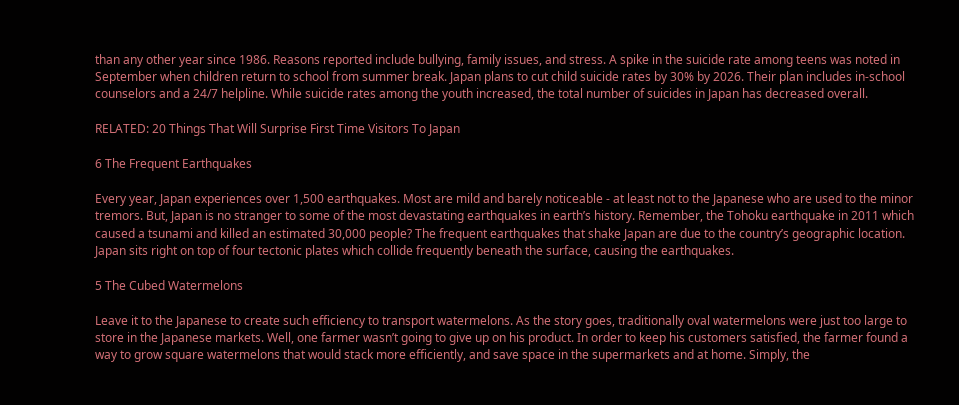than any other year since 1986. Reasons reported include bullying, family issues, and stress. A spike in the suicide rate among teens was noted in September when children return to school from summer break. Japan plans to cut child suicide rates by 30% by 2026. Their plan includes in-school counselors and a 24/7 helpline. While suicide rates among the youth increased, the total number of suicides in Japan has decreased overall.

RELATED: 20 Things That Will Surprise First Time Visitors To Japan

6 The Frequent Earthquakes

Every year, Japan experiences over 1,500 earthquakes. Most are mild and barely noticeable - at least not to the Japanese who are used to the minor tremors. But, Japan is no stranger to some of the most devastating earthquakes in earth’s history. Remember, the Tohoku earthquake in 2011 which caused a tsunami and killed an estimated 30,000 people? The frequent earthquakes that shake Japan are due to the country’s geographic location. Japan sits right on top of four tectonic plates which collide frequently beneath the surface, causing the earthquakes.

5 The Cubed Watermelons

Leave it to the Japanese to create such efficiency to transport watermelons. As the story goes, traditionally oval watermelons were just too large to store in the Japanese markets. Well, one farmer wasn’t going to give up on his product. In order to keep his customers satisfied, the farmer found a way to grow square watermelons that would stack more efficiently, and save space in the supermarkets and at home. Simply, the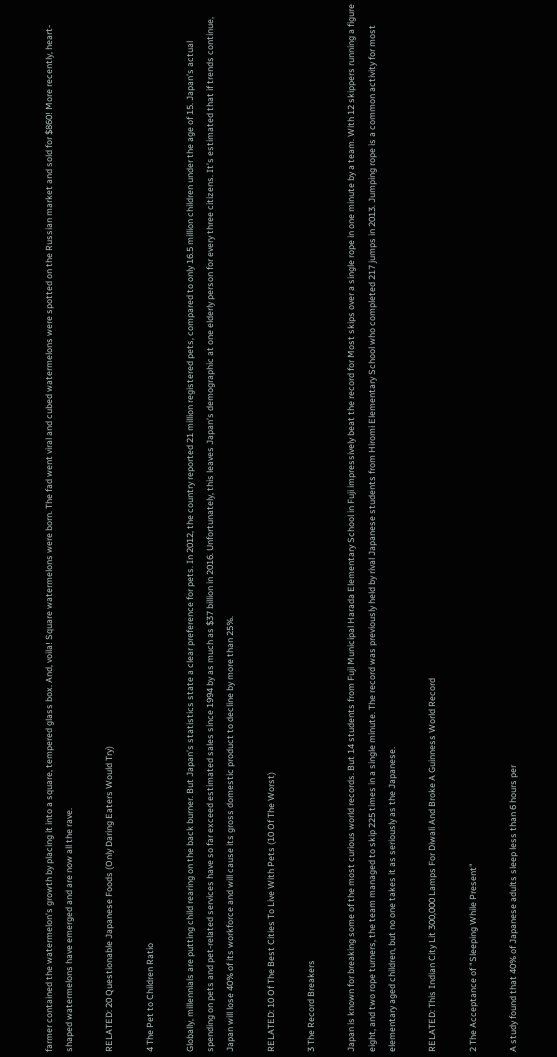farmer contained the watermelon’s growth by placing it into a square, tempered glass box. And, voila! Square watermelons were born. The fad went viral and cubed watermelons were spotted on the Russian market and sold for $860! More recently, heart-shaped watermelons have emerged and are now all the rave.

RELATED: 20 Questionable Japanese Foods (Only Daring Eaters Would Try)

4 The Pet to Children Ratio

Globally, millennials are putting child rearing on the back burner. But Japan’s statistics state a clear preference for pets. In 2012, the country reported 21 million registered pets, compared to only 16.5 million children under the age of 15. Japan’s actual spending on pets and pet-related services have so far exceed estimated sales since 1994 by as much as $37 billion in 2016. Unfortunately, this leaves Japan’s demographic at one elderly person for every three citizens. It’s estimated that if trends continue, Japan will lose 40% of its workforce and will cause its gross domestic product to decline by more than 25%.

RELATED: 10 Of The Best Cities To Live With Pets (10 Of The Worst)

3 The Record Breakers

Japan is known for breaking some of the most curious world records. But 14 students from Fuji Municipal Harada Elementary School in Fuji impressively beat the record for Most skips over a single rope in one minute by a team. With 12 skippers running a figure eight, and two rope turners, the team managed to skip 225 times in a single minute. The record was previously held by rival Japanese students from Hiromi Elementary School who completed 217 jumps in 2013. Jumping rope is a common activity for most elementary aged children, but no one takes it as seriously as the Japanese.

RELATED: This Indian City Lit 300,000 Lamps For Diwali And Broke A Guinness World Record

2 The Acceptance of "Sleeping While Present"

A study found that 40% of Japanese adults sleep less than 6 hours per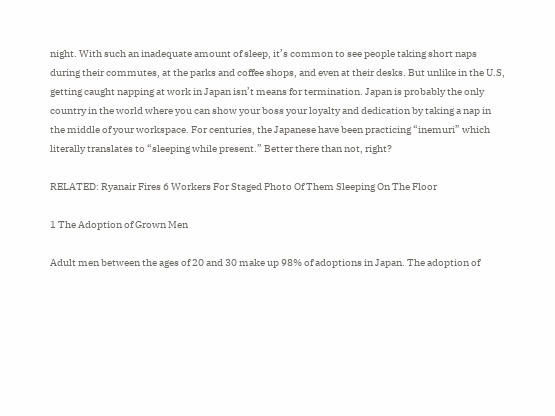night. With such an inadequate amount of sleep, it’s common to see people taking short naps during their commutes, at the parks and coffee shops, and even at their desks. But unlike in the U.S, getting caught napping at work in Japan isn’t means for termination. Japan is probably the only country in the world where you can show your boss your loyalty and dedication by taking a nap in the middle of your workspace. For centuries, the Japanese have been practicing “inemuri” which literally translates to “sleeping while present.” Better there than not, right?

RELATED: Ryanair Fires 6 Workers For Staged Photo Of Them Sleeping On The Floor

1 The Adoption of Grown Men

Adult men between the ages of 20 and 30 make up 98% of adoptions in Japan. The adoption of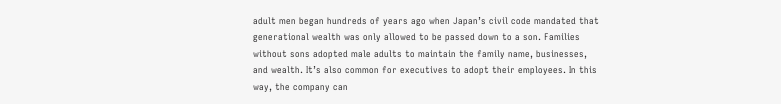adult men began hundreds of years ago when Japan’s civil code mandated that generational wealth was only allowed to be passed down to a son. Families without sons adopted male adults to maintain the family name, businesses, and wealth. It’s also common for executives to adopt their employees. In this way, the company can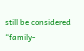still be considered “family-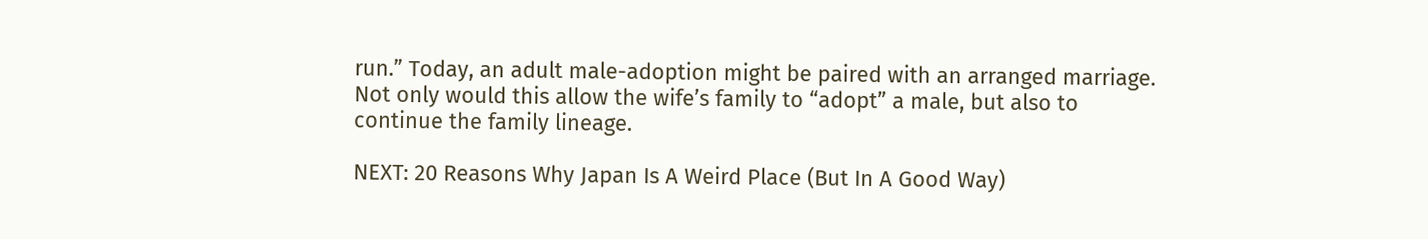run.” Today, an adult male-adoption might be paired with an arranged marriage. Not only would this allow the wife’s family to “adopt” a male, but also to continue the family lineage.

NEXT: 20 Reasons Why Japan Is A Weird Place (But In A Good Way)